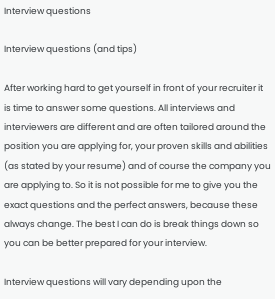Interview questions

Interview questions (and tips)

After working hard to get yourself in front of your recruiter it is time to answer some questions. All interviews and interviewers are different and are often tailored around the position you are applying for, your proven skills and abilities (as stated by your resume) and of course the company you are applying to. So it is not possible for me to give you the exact questions and the perfect answers, because these always change. The best I can do is break things down so you can be better prepared for your interview.

Interview questions will vary depending upon the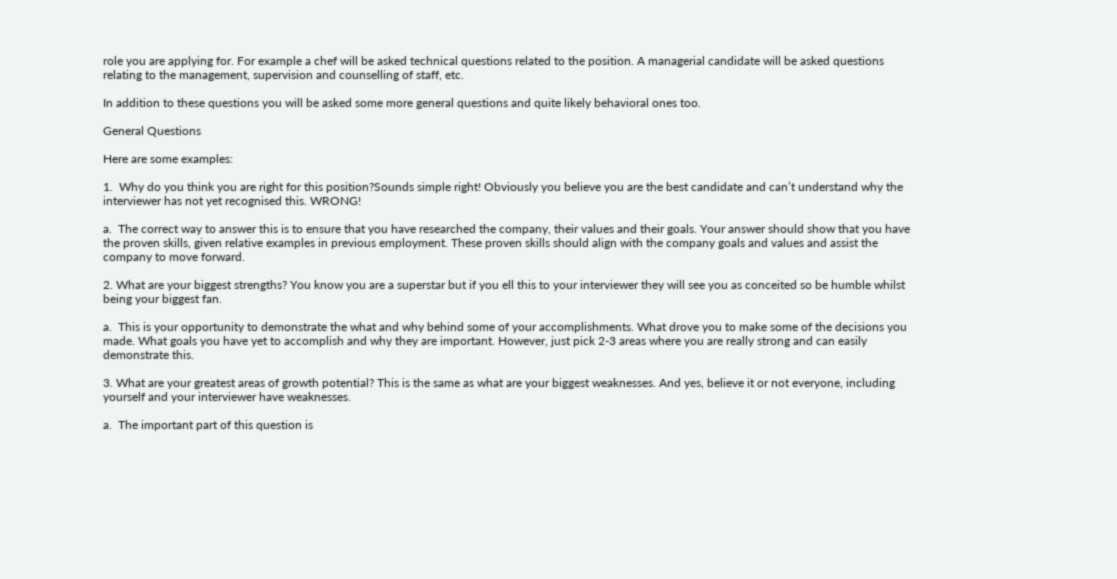role you are applying for. For example a chef will be asked technical questions related to the position. A managerial candidate will be asked questions relating to the management, supervision and counselling of staff, etc.

In addition to these questions you will be asked some more general questions and quite likely behavioral ones too.

General Questions

Here are some examples:

1.  Why do you think you are right for this position?Sounds simple right! Obviously you believe you are the best candidate and can’t understand why the interviewer has not yet recognised this. WRONG!

a.  The correct way to answer this is to ensure that you have researched the company, their values and their goals. Your answer should show that you have the proven skills, given relative examples in previous employment. These proven skills should align with the company goals and values and assist the company to move forward.

2. What are your biggest strengths? You know you are a superstar but if you ell this to your interviewer they will see you as conceited so be humble whilst being your biggest fan.

a.  This is your opportunity to demonstrate the what and why behind some of your accomplishments. What drove you to make some of the decisions you made. What goals you have yet to accomplish and why they are important. However, just pick 2-3 areas where you are really strong and can easily demonstrate this.

3. What are your greatest areas of growth potential? This is the same as what are your biggest weaknesses. And yes, believe it or not everyone, including yourself and your interviewer have weaknesses.

a.  The important part of this question is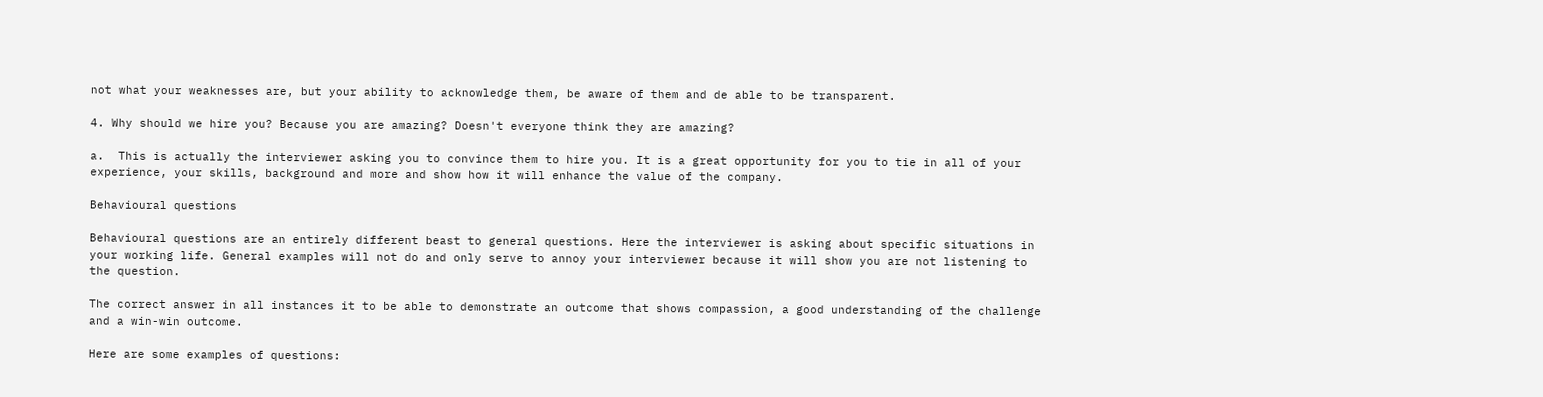not what your weaknesses are, but your ability to acknowledge them, be aware of them and de able to be transparent.

4. Why should we hire you? Because you are amazing? Doesn't everyone think they are amazing?

a.  This is actually the interviewer asking you to convince them to hire you. It is a great opportunity for you to tie in all of your experience, your skills, background and more and show how it will enhance the value of the company.

Behavioural questions

Behavioural questions are an entirely different beast to general questions. Here the interviewer is asking about specific situations in your working life. General examples will not do and only serve to annoy your interviewer because it will show you are not listening to the question.

The correct answer in all instances it to be able to demonstrate an outcome that shows compassion, a good understanding of the challenge and a win-win outcome.

Here are some examples of questions: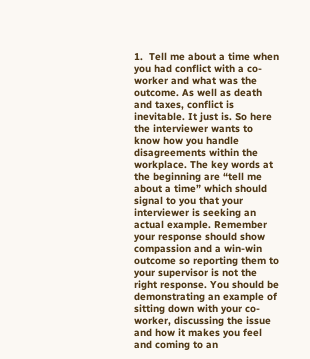1.  Tell me about a time when you had conflict with a co-worker and what was the outcome. As well as death and taxes, conflict is inevitable. It just is. So here the interviewer wants to know how you handle disagreements within the workplace. The key words at the beginning are “tell me about a time” which should signal to you that your interviewer is seeking an actual example. Remember your response should show compassion and a win-win outcome so reporting them to your supervisor is not the right response. You should be demonstrating an example of sitting down with your co-worker, discussing the issue and how it makes you feel and coming to an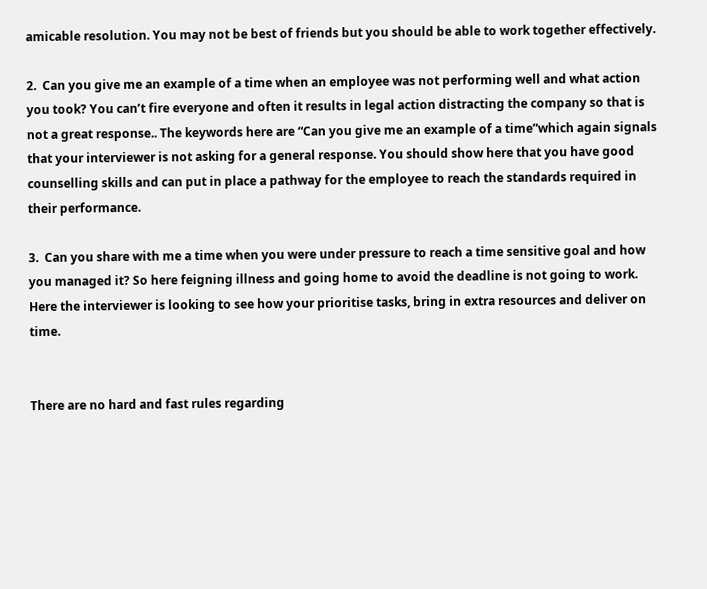amicable resolution. You may not be best of friends but you should be able to work together effectively.

2.  Can you give me an example of a time when an employee was not performing well and what action you took? You can’t fire everyone and often it results in legal action distracting the company so that is not a great response.. The keywords here are “Can you give me an example of a time”which again signals that your interviewer is not asking for a general response. You should show here that you have good counselling skills and can put in place a pathway for the employee to reach the standards required in their performance.

3.  Can you share with me a time when you were under pressure to reach a time sensitive goal and how you managed it? So here feigning illness and going home to avoid the deadline is not going to work. Here the interviewer is looking to see how your prioritise tasks, bring in extra resources and deliver on time.


There are no hard and fast rules regarding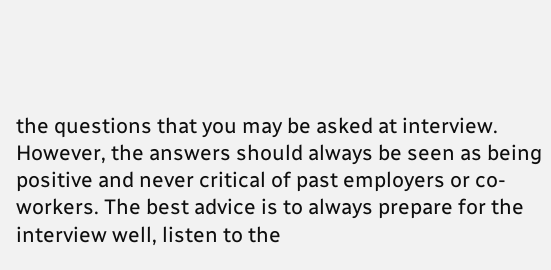the questions that you may be asked at interview. However, the answers should always be seen as being positive and never critical of past employers or co-workers. The best advice is to always prepare for the interview well, listen to the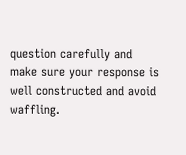question carefully and make sure your response is well constructed and avoid waffling.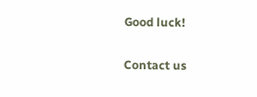Good luck!

Contact us